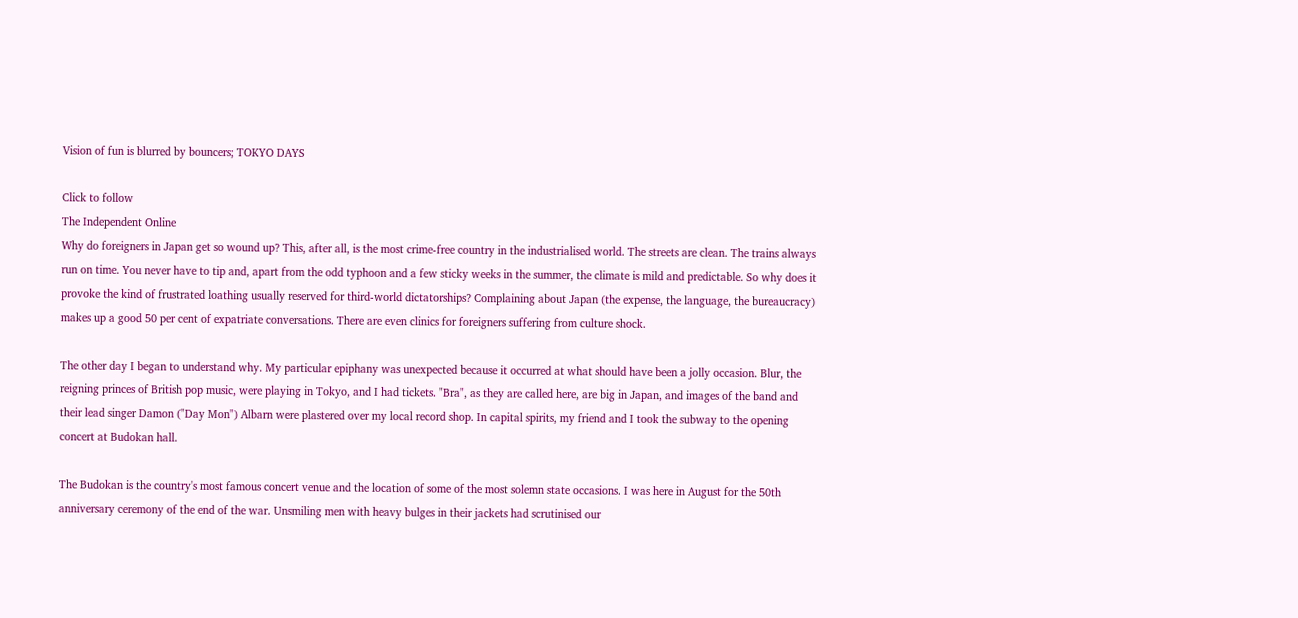Vision of fun is blurred by bouncers; TOKYO DAYS

Click to follow
The Independent Online
Why do foreigners in Japan get so wound up? This, after all, is the most crime-free country in the industrialised world. The streets are clean. The trains always run on time. You never have to tip and, apart from the odd typhoon and a few sticky weeks in the summer, the climate is mild and predictable. So why does it provoke the kind of frustrated loathing usually reserved for third-world dictatorships? Complaining about Japan (the expense, the language, the bureaucracy) makes up a good 50 per cent of expatriate conversations. There are even clinics for foreigners suffering from culture shock.

The other day I began to understand why. My particular epiphany was unexpected because it occurred at what should have been a jolly occasion. Blur, the reigning princes of British pop music, were playing in Tokyo, and I had tickets. "Bra", as they are called here, are big in Japan, and images of the band and their lead singer Damon ("Day Mon") Albarn were plastered over my local record shop. In capital spirits, my friend and I took the subway to the opening concert at Budokan hall.

The Budokan is the country's most famous concert venue and the location of some of the most solemn state occasions. I was here in August for the 50th anniversary ceremony of the end of the war. Unsmiling men with heavy bulges in their jackets had scrutinised our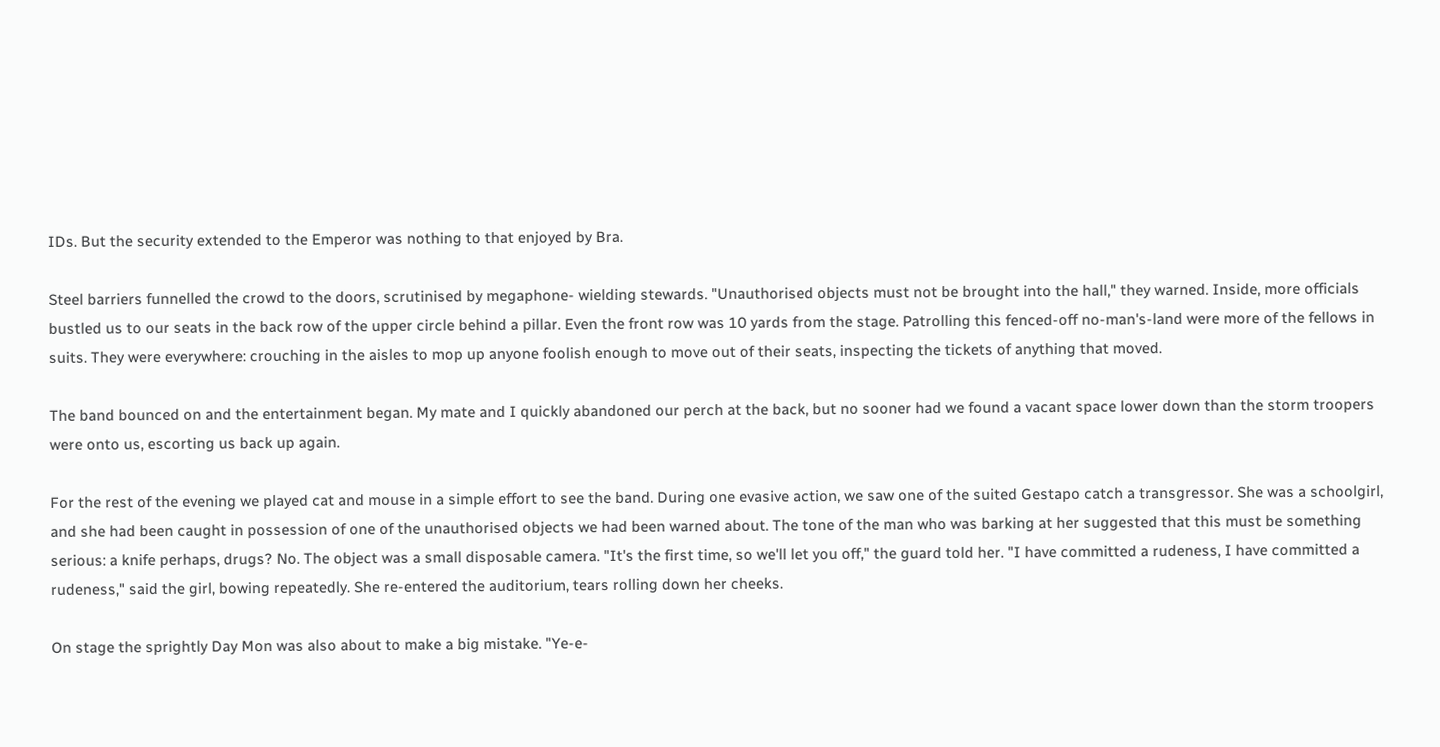IDs. But the security extended to the Emperor was nothing to that enjoyed by Bra.

Steel barriers funnelled the crowd to the doors, scrutinised by megaphone- wielding stewards. "Unauthorised objects must not be brought into the hall," they warned. Inside, more officials bustled us to our seats in the back row of the upper circle behind a pillar. Even the front row was 10 yards from the stage. Patrolling this fenced-off no-man's-land were more of the fellows in suits. They were everywhere: crouching in the aisles to mop up anyone foolish enough to move out of their seats, inspecting the tickets of anything that moved.

The band bounced on and the entertainment began. My mate and I quickly abandoned our perch at the back, but no sooner had we found a vacant space lower down than the storm troopers were onto us, escorting us back up again.

For the rest of the evening we played cat and mouse in a simple effort to see the band. During one evasive action, we saw one of the suited Gestapo catch a transgressor. She was a schoolgirl, and she had been caught in possession of one of the unauthorised objects we had been warned about. The tone of the man who was barking at her suggested that this must be something serious: a knife perhaps, drugs? No. The object was a small disposable camera. "It's the first time, so we'll let you off," the guard told her. "I have committed a rudeness, I have committed a rudeness," said the girl, bowing repeatedly. She re-entered the auditorium, tears rolling down her cheeks.

On stage the sprightly Day Mon was also about to make a big mistake. "Ye-e-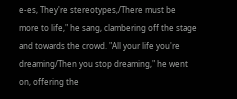e-es, They're stereotypes,/There must be more to life," he sang, clambering off the stage and towards the crowd. "All your life you're dreaming/Then you stop dreaming," he went on, offering the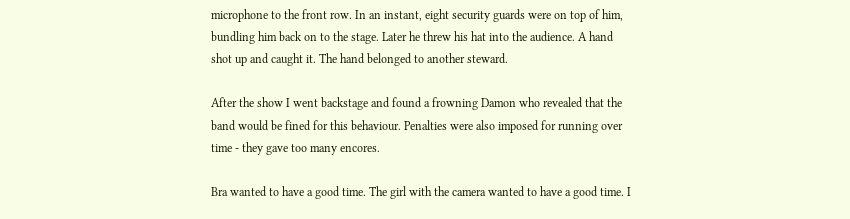microphone to the front row. In an instant, eight security guards were on top of him, bundling him back on to the stage. Later he threw his hat into the audience. A hand shot up and caught it. The hand belonged to another steward.

After the show I went backstage and found a frowning Damon who revealed that the band would be fined for this behaviour. Penalties were also imposed for running over time - they gave too many encores.

Bra wanted to have a good time. The girl with the camera wanted to have a good time. I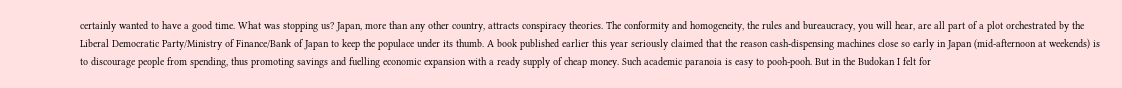certainly wanted to have a good time. What was stopping us? Japan, more than any other country, attracts conspiracy theories. The conformity and homogeneity, the rules and bureaucracy, you will hear, are all part of a plot orchestrated by the Liberal Democratic Party/Ministry of Finance/Bank of Japan to keep the populace under its thumb. A book published earlier this year seriously claimed that the reason cash-dispensing machines close so early in Japan (mid-afternoon at weekends) is to discourage people from spending, thus promoting savings and fuelling economic expansion with a ready supply of cheap money. Such academic paranoia is easy to pooh-pooh. But in the Budokan I felt for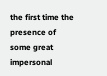the first time the presence of some great impersonal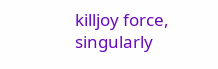killjoy force, singularly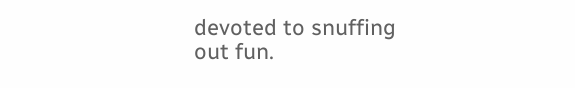devoted to snuffing out fun.